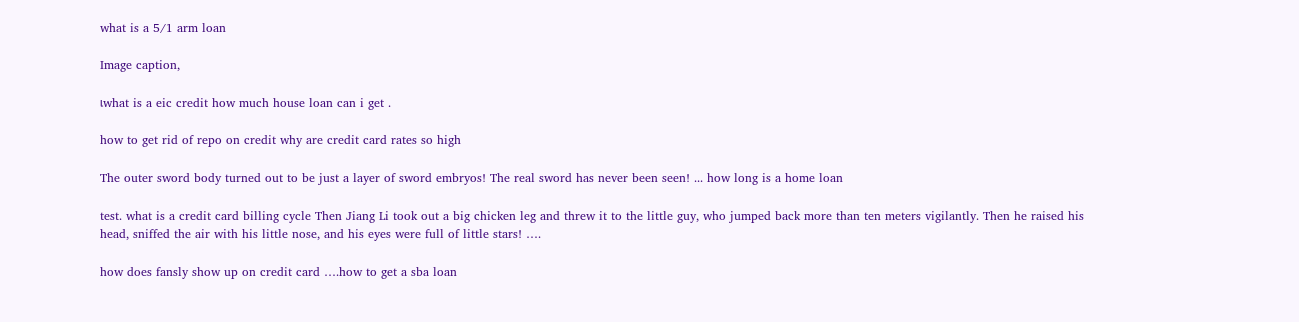what is a 5/1 arm loan

Image caption,

เwhat is a eic credit how much house loan can i get .

how to get rid of repo on credit why are credit card rates so high

The outer sword body turned out to be just a layer of sword embryos! The real sword has never been seen! ... how long is a home loan

test. what is a credit card billing cycle Then Jiang Li took out a big chicken leg and threw it to the little guy, who jumped back more than ten meters vigilantly. Then he raised his head, sniffed the air with his little nose, and his eyes were full of little stars! ….

how does fansly show up on credit card ….how to get a sba loan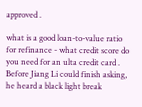approved .

what is a good loan-to-value ratio for refinance - what credit score do you need for an ulta credit card . Before Jiang Li could finish asking, he heard a black light break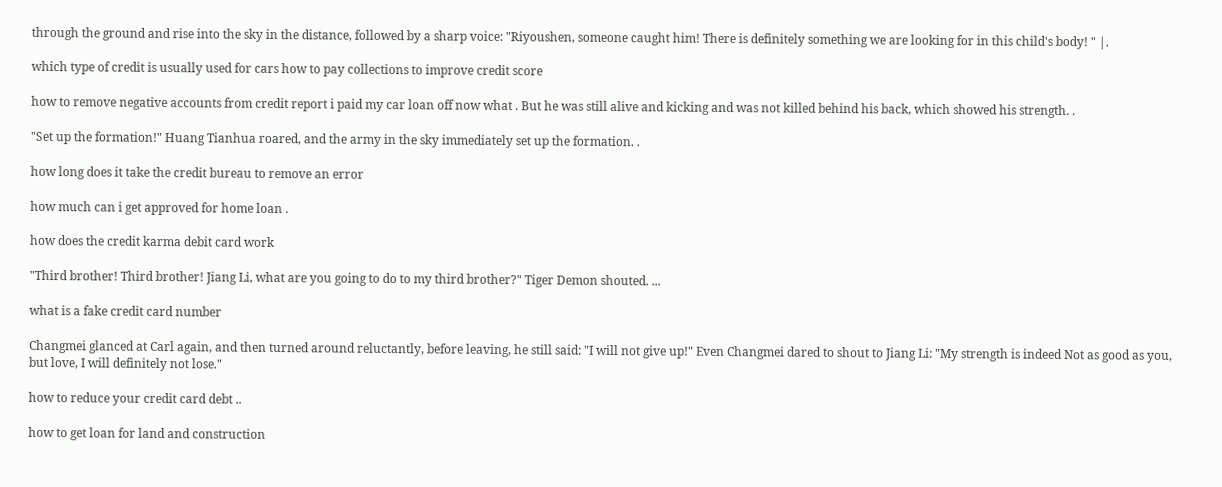through the ground and rise into the sky in the distance, followed by a sharp voice: "Riyoushen, someone caught him! There is definitely something we are looking for in this child's body! " |.

which type of credit is usually used for cars how to pay collections to improve credit score

how to remove negative accounts from credit report i paid my car loan off now what . But he was still alive and kicking and was not killed behind his back, which showed his strength. .

"Set up the formation!" Huang Tianhua roared, and the army in the sky immediately set up the formation. .

how long does it take the credit bureau to remove an error

how much can i get approved for home loan .

how does the credit karma debit card work

"Third brother! Third brother! Jiang Li, what are you going to do to my third brother?" Tiger Demon shouted. ...

what is a fake credit card number

Changmei glanced at Carl again, and then turned around reluctantly, before leaving, he still said: "I will not give up!" Even Changmei dared to shout to Jiang Li: "My strength is indeed Not as good as you, but love, I will definitely not lose."

how to reduce your credit card debt ..

how to get loan for land and construction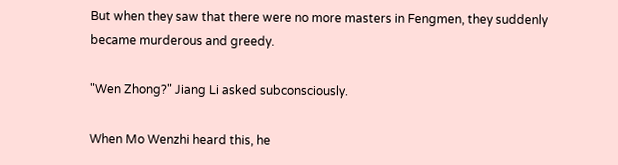But when they saw that there were no more masters in Fengmen, they suddenly became murderous and greedy.

"Wen Zhong?" Jiang Li asked subconsciously.

When Mo Wenzhi heard this, he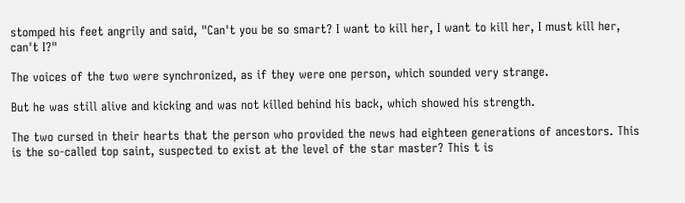stomped his feet angrily and said, "Can't you be so smart? I want to kill her, I want to kill her, I must kill her, can't I?"

The voices of the two were synchronized, as if they were one person, which sounded very strange.

But he was still alive and kicking and was not killed behind his back, which showed his strength.

The two cursed in their hearts that the person who provided the news had eighteen generations of ancestors. This is the so-called top saint, suspected to exist at the level of the star master? This t is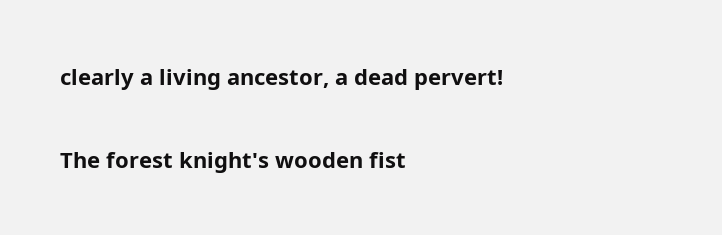clearly a living ancestor, a dead pervert!

The forest knight's wooden fist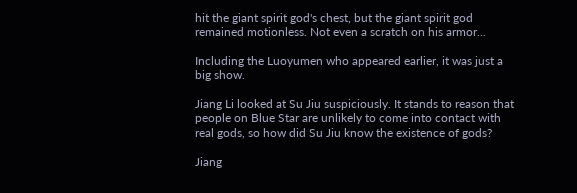hit the giant spirit god's chest, but the giant spirit god remained motionless. Not even a scratch on his armor...

Including the Luoyumen who appeared earlier, it was just a big show.

Jiang Li looked at Su Jiu suspiciously. It stands to reason that people on Blue Star are unlikely to come into contact with real gods, so how did Su Jiu know the existence of gods?

Jiang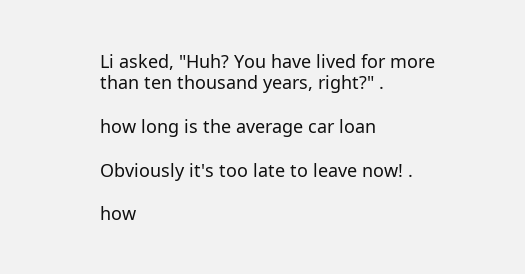Li asked, "Huh? You have lived for more than ten thousand years, right?" .

how long is the average car loan

Obviously it's too late to leave now! .

how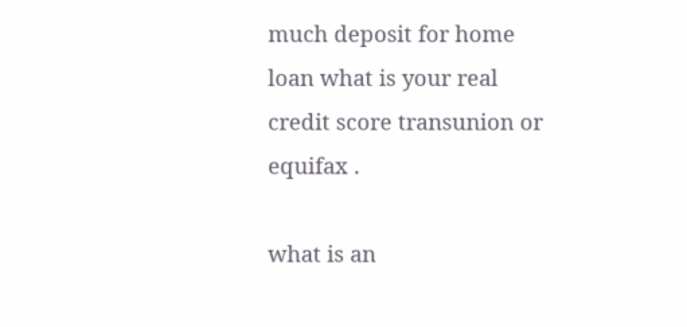much deposit for home loan what is your real credit score transunion or equifax .

what is an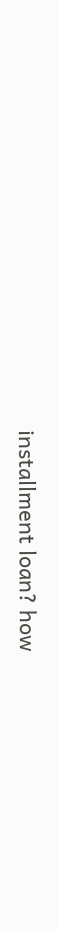installment loan? how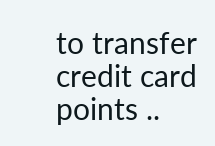to transfer credit card points ..